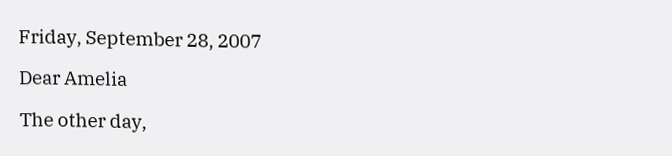Friday, September 28, 2007

Dear Amelia

The other day,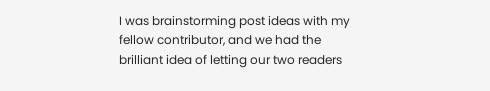I was brainstorming post ideas with my fellow contributor, and we had the brilliant idea of letting our two readers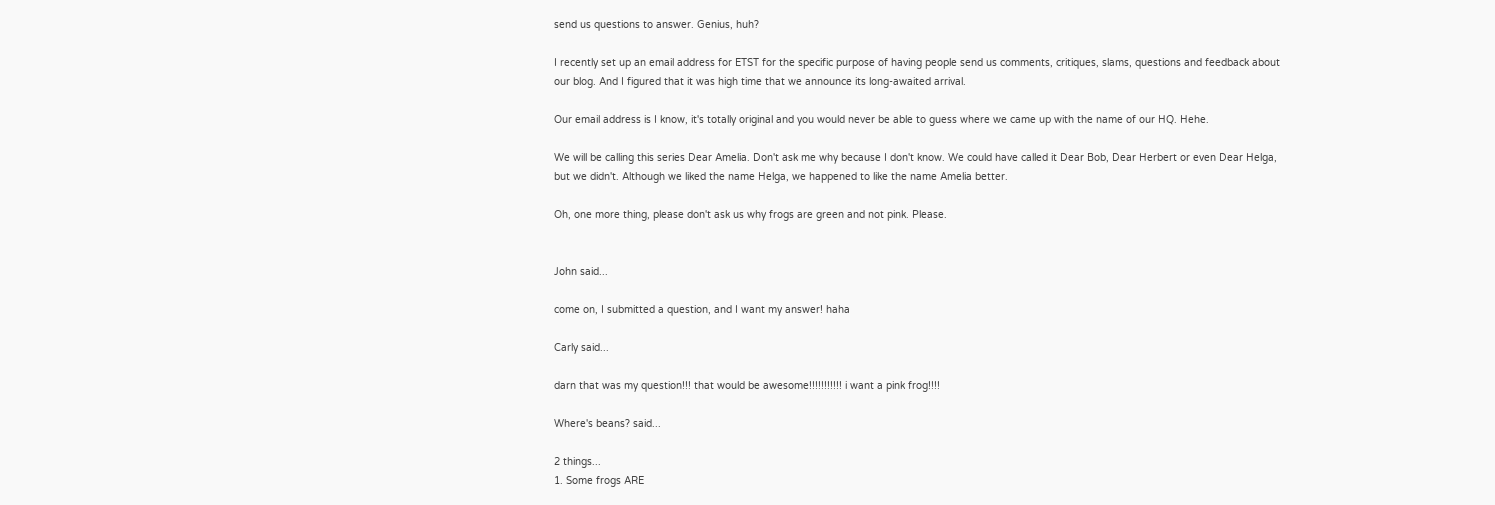send us questions to answer. Genius, huh?

I recently set up an email address for ETST for the specific purpose of having people send us comments, critiques, slams, questions and feedback about our blog. And I figured that it was high time that we announce its long-awaited arrival.

Our email address is I know, it's totally original and you would never be able to guess where we came up with the name of our HQ. Hehe.

We will be calling this series Dear Amelia. Don't ask me why because I don't know. We could have called it Dear Bob, Dear Herbert or even Dear Helga, but we didn't. Although we liked the name Helga, we happened to like the name Amelia better.

Oh, one more thing, please don't ask us why frogs are green and not pink. Please.


John said...

come on, I submitted a question, and I want my answer! haha

Carly said...

darn that was my question!!! that would be awesome!!!!!!!!!!! i want a pink frog!!!!

Where's beans? said...

2 things...
1. Some frogs ARE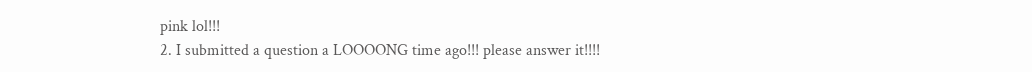pink lol!!!
2. I submitted a question a LOOOONG time ago!!! please answer it!!!!